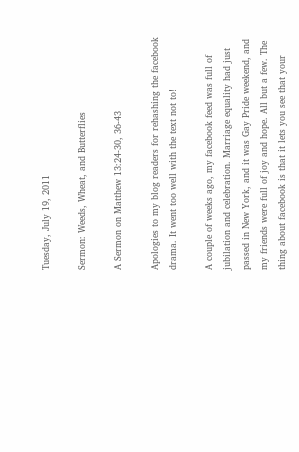Tuesday, July 19, 2011

Sermon: Weeds, Wheat, and Butterflies

A Sermon on Matthew 13:24-30, 36-43

Apologies to my blog readers for rehashing the facebook drama. It went too well with the text not to!

A couple of weeks ago, my facebook feed was full of jubilation and celebration. Marriage equality had just passed in New York, and it was Gay Pride weekend, and my friends were full of joy and hope. All but a few. The thing about facebook is that it lets you see that your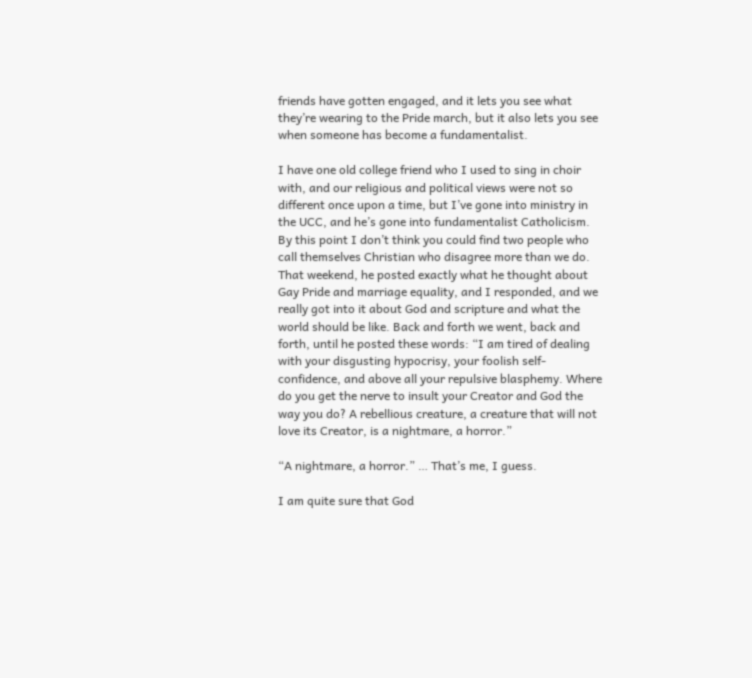friends have gotten engaged, and it lets you see what they’re wearing to the Pride march, but it also lets you see when someone has become a fundamentalist.

I have one old college friend who I used to sing in choir with, and our religious and political views were not so different once upon a time, but I’ve gone into ministry in the UCC, and he’s gone into fundamentalist Catholicism. By this point I don’t think you could find two people who call themselves Christian who disagree more than we do. That weekend, he posted exactly what he thought about Gay Pride and marriage equality, and I responded, and we really got into it about God and scripture and what the world should be like. Back and forth we went, back and forth, until he posted these words: “I am tired of dealing with your disgusting hypocrisy, your foolish self-confidence, and above all your repulsive blasphemy. Where do you get the nerve to insult your Creator and God the way you do? A rebellious creature, a creature that will not love its Creator, is a nightmare, a horror.”

“A nightmare, a horror.” … That’s me, I guess.

I am quite sure that God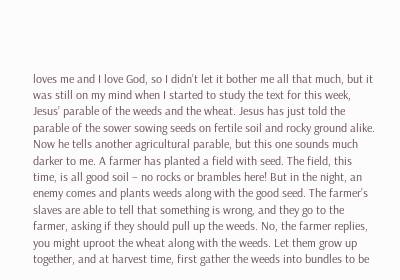loves me and I love God, so I didn’t let it bother me all that much, but it was still on my mind when I started to study the text for this week, Jesus’ parable of the weeds and the wheat. Jesus has just told the
parable of the sower sowing seeds on fertile soil and rocky ground alike. Now he tells another agricultural parable, but this one sounds much darker to me. A farmer has planted a field with seed. The field, this time, is all good soil – no rocks or brambles here! But in the night, an enemy comes and plants weeds along with the good seed. The farmer’s slaves are able to tell that something is wrong, and they go to the farmer, asking if they should pull up the weeds. No, the farmer replies, you might uproot the wheat along with the weeds. Let them grow up together, and at harvest time, first gather the weeds into bundles to be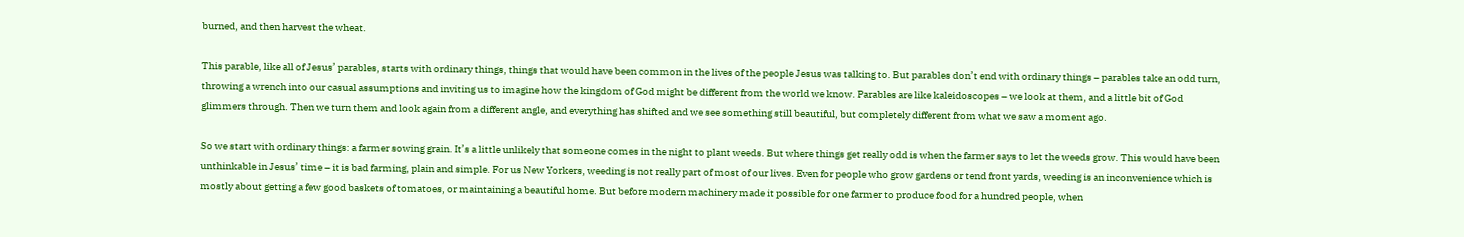burned, and then harvest the wheat.

This parable, like all of Jesus’ parables, starts with ordinary things, things that would have been common in the lives of the people Jesus was talking to. But parables don’t end with ordinary things – parables take an odd turn, throwing a wrench into our casual assumptions and inviting us to imagine how the kingdom of God might be different from the world we know. Parables are like kaleidoscopes – we look at them, and a little bit of God glimmers through. Then we turn them and look again from a different angle, and everything has shifted and we see something still beautiful, but completely different from what we saw a moment ago.

So we start with ordinary things: a farmer sowing grain. It’s a little unlikely that someone comes in the night to plant weeds. But where things get really odd is when the farmer says to let the weeds grow. This would have been unthinkable in Jesus’ time – it is bad farming, plain and simple. For us New Yorkers, weeding is not really part of most of our lives. Even for people who grow gardens or tend front yards, weeding is an inconvenience which is mostly about getting a few good baskets of tomatoes, or maintaining a beautiful home. But before modern machinery made it possible for one farmer to produce food for a hundred people, when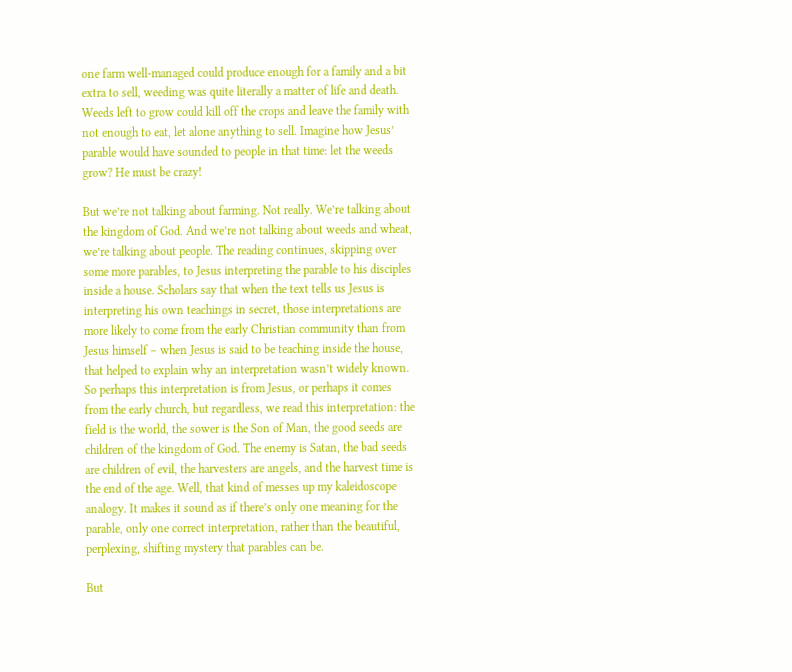one farm well-managed could produce enough for a family and a bit extra to sell, weeding was quite literally a matter of life and death. Weeds left to grow could kill off the crops and leave the family with not enough to eat, let alone anything to sell. Imagine how Jesus’ parable would have sounded to people in that time: let the weeds grow? He must be crazy!

But we’re not talking about farming. Not really. We’re talking about the kingdom of God. And we’re not talking about weeds and wheat, we’re talking about people. The reading continues, skipping over some more parables, to Jesus interpreting the parable to his disciples inside a house. Scholars say that when the text tells us Jesus is interpreting his own teachings in secret, those interpretations are more likely to come from the early Christian community than from Jesus himself – when Jesus is said to be teaching inside the house, that helped to explain why an interpretation wasn’t widely known. So perhaps this interpretation is from Jesus, or perhaps it comes from the early church, but regardless, we read this interpretation: the field is the world, the sower is the Son of Man, the good seeds are children of the kingdom of God. The enemy is Satan, the bad seeds are children of evil, the harvesters are angels, and the harvest time is the end of the age. Well, that kind of messes up my kaleidoscope analogy. It makes it sound as if there’s only one meaning for the parable, only one correct interpretation, rather than the beautiful, perplexing, shifting mystery that parables can be.

But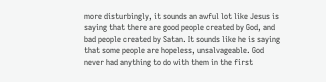more disturbingly, it sounds an awful lot like Jesus is saying that there are good people created by God, and bad people created by Satan. It sounds like he is saying that some people are hopeless, unsalvageable. God never had anything to do with them in the first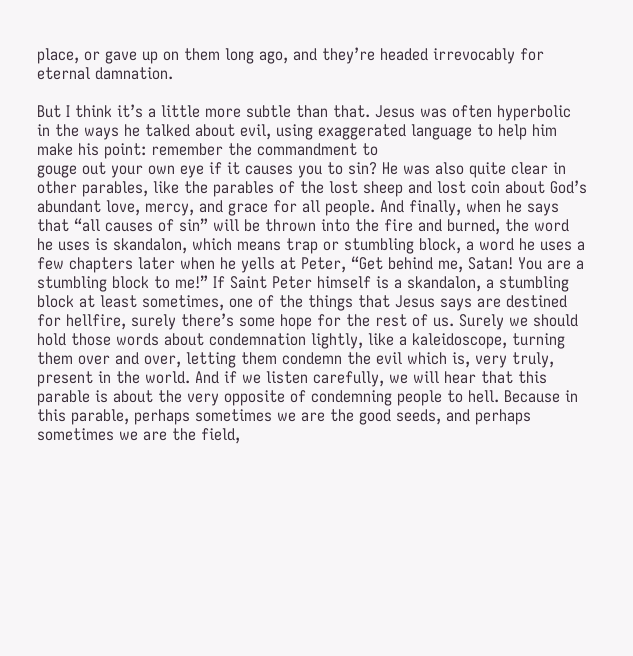place, or gave up on them long ago, and they’re headed irrevocably for eternal damnation.

But I think it’s a little more subtle than that. Jesus was often hyperbolic in the ways he talked about evil, using exaggerated language to help him make his point: remember the commandment to
gouge out your own eye if it causes you to sin? He was also quite clear in other parables, like the parables of the lost sheep and lost coin about God’s abundant love, mercy, and grace for all people. And finally, when he says that “all causes of sin” will be thrown into the fire and burned, the word he uses is skandalon, which means trap or stumbling block, a word he uses a few chapters later when he yells at Peter, “Get behind me, Satan! You are a stumbling block to me!” If Saint Peter himself is a skandalon, a stumbling block at least sometimes, one of the things that Jesus says are destined for hellfire, surely there’s some hope for the rest of us. Surely we should hold those words about condemnation lightly, like a kaleidoscope, turning them over and over, letting them condemn the evil which is, very truly, present in the world. And if we listen carefully, we will hear that this parable is about the very opposite of condemning people to hell. Because in this parable, perhaps sometimes we are the good seeds, and perhaps sometimes we are the field,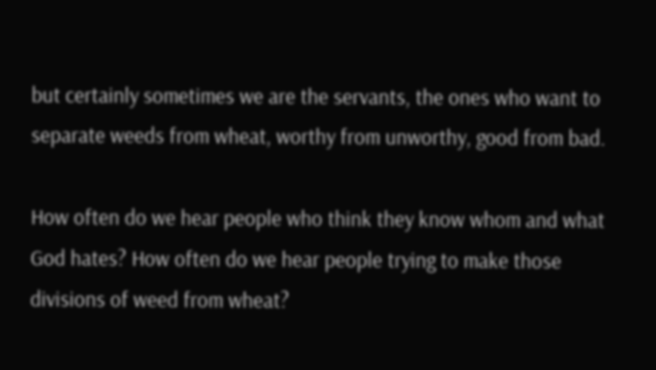but certainly sometimes we are the servants, the ones who want to separate weeds from wheat, worthy from unworthy, good from bad.

How often do we hear people who think they know whom and what God hates? How often do we hear people trying to make those divisions of weed from wheat?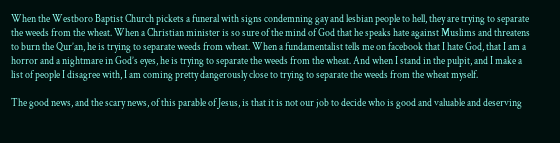When the Westboro Baptist Church pickets a funeral with signs condemning gay and lesbian people to hell, they are trying to separate the weeds from the wheat. When a Christian minister is so sure of the mind of God that he speaks hate against Muslims and threatens to burn the Qur’an, he is trying to separate weeds from wheat. When a fundamentalist tells me on facebook that I hate God, that I am a horror and a nightmare in God’s eyes, he is trying to separate the weeds from the wheat. And when I stand in the pulpit, and I make a list of people I disagree with, I am coming pretty dangerously close to trying to separate the weeds from the wheat myself.

The good news, and the scary news, of this parable of Jesus, is that it is not our job to decide who is good and valuable and deserving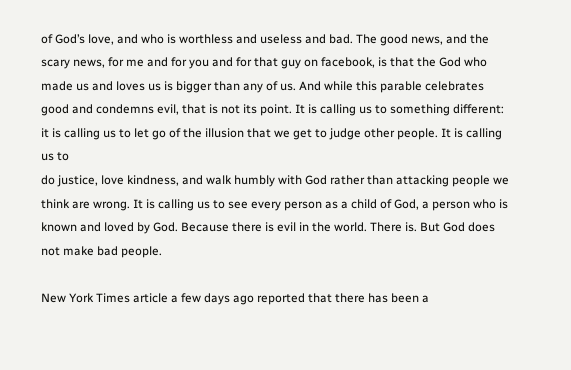of God’s love, and who is worthless and useless and bad. The good news, and the scary news, for me and for you and for that guy on facebook, is that the God who made us and loves us is bigger than any of us. And while this parable celebrates good and condemns evil, that is not its point. It is calling us to something different: it is calling us to let go of the illusion that we get to judge other people. It is calling us to
do justice, love kindness, and walk humbly with God rather than attacking people we think are wrong. It is calling us to see every person as a child of God, a person who is known and loved by God. Because there is evil in the world. There is. But God does not make bad people.

New York Times article a few days ago reported that there has been a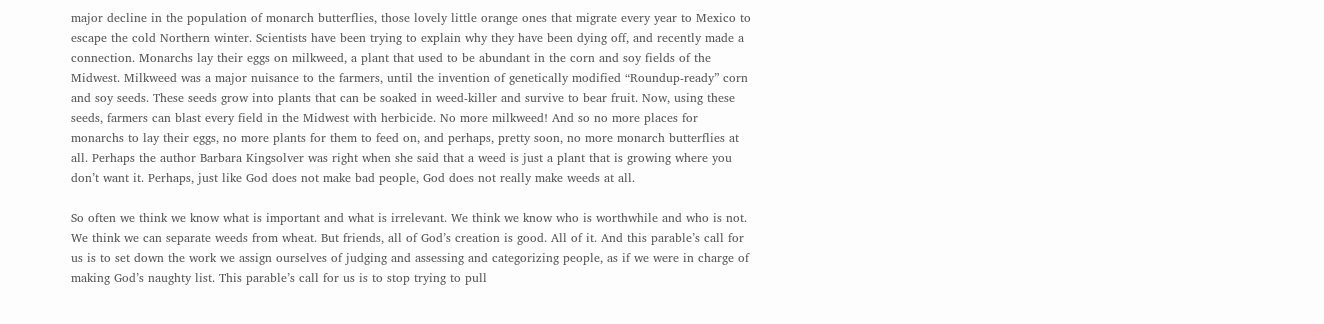major decline in the population of monarch butterflies, those lovely little orange ones that migrate every year to Mexico to escape the cold Northern winter. Scientists have been trying to explain why they have been dying off, and recently made a connection. Monarchs lay their eggs on milkweed, a plant that used to be abundant in the corn and soy fields of the Midwest. Milkweed was a major nuisance to the farmers, until the invention of genetically modified “Roundup-ready” corn and soy seeds. These seeds grow into plants that can be soaked in weed-killer and survive to bear fruit. Now, using these seeds, farmers can blast every field in the Midwest with herbicide. No more milkweed! And so no more places for monarchs to lay their eggs, no more plants for them to feed on, and perhaps, pretty soon, no more monarch butterflies at all. Perhaps the author Barbara Kingsolver was right when she said that a weed is just a plant that is growing where you don’t want it. Perhaps, just like God does not make bad people, God does not really make weeds at all.

So often we think we know what is important and what is irrelevant. We think we know who is worthwhile and who is not. We think we can separate weeds from wheat. But friends, all of God’s creation is good. All of it. And this parable’s call for us is to set down the work we assign ourselves of judging and assessing and categorizing people, as if we were in charge of making God’s naughty list. This parable’s call for us is to stop trying to pull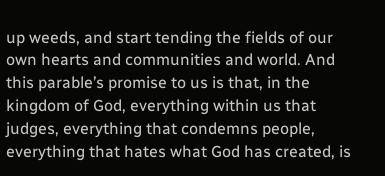up weeds, and start tending the fields of our own hearts and communities and world. And this parable’s promise to us is that, in the kingdom of God, everything within us that judges, everything that condemns people, everything that hates what God has created, is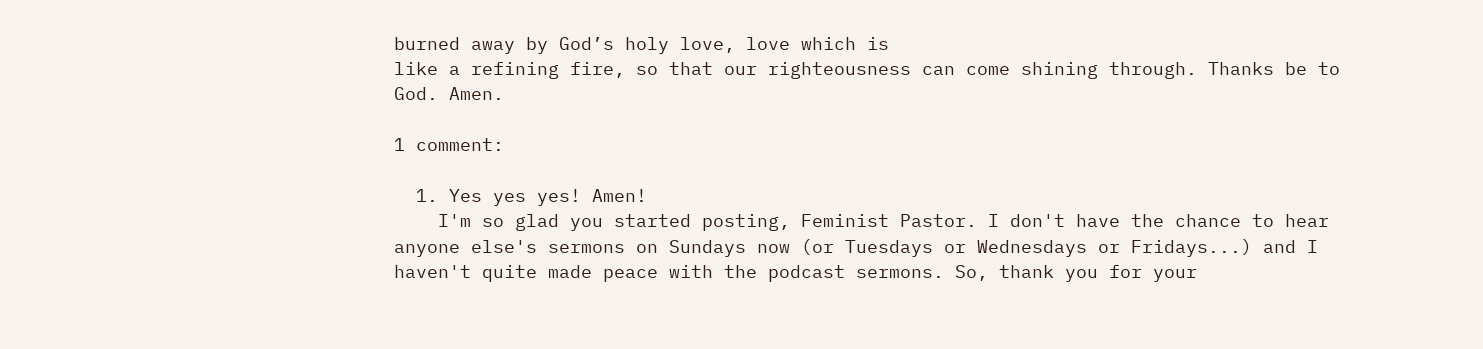burned away by God’s holy love, love which is
like a refining fire, so that our righteousness can come shining through. Thanks be to God. Amen.

1 comment:

  1. Yes yes yes! Amen!
    I'm so glad you started posting, Feminist Pastor. I don't have the chance to hear anyone else's sermons on Sundays now (or Tuesdays or Wednesdays or Fridays...) and I haven't quite made peace with the podcast sermons. So, thank you for your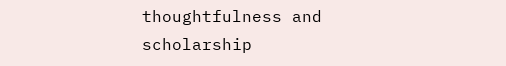thoughtfulness and scholarship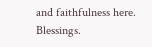and faithfulness here. Blessings.